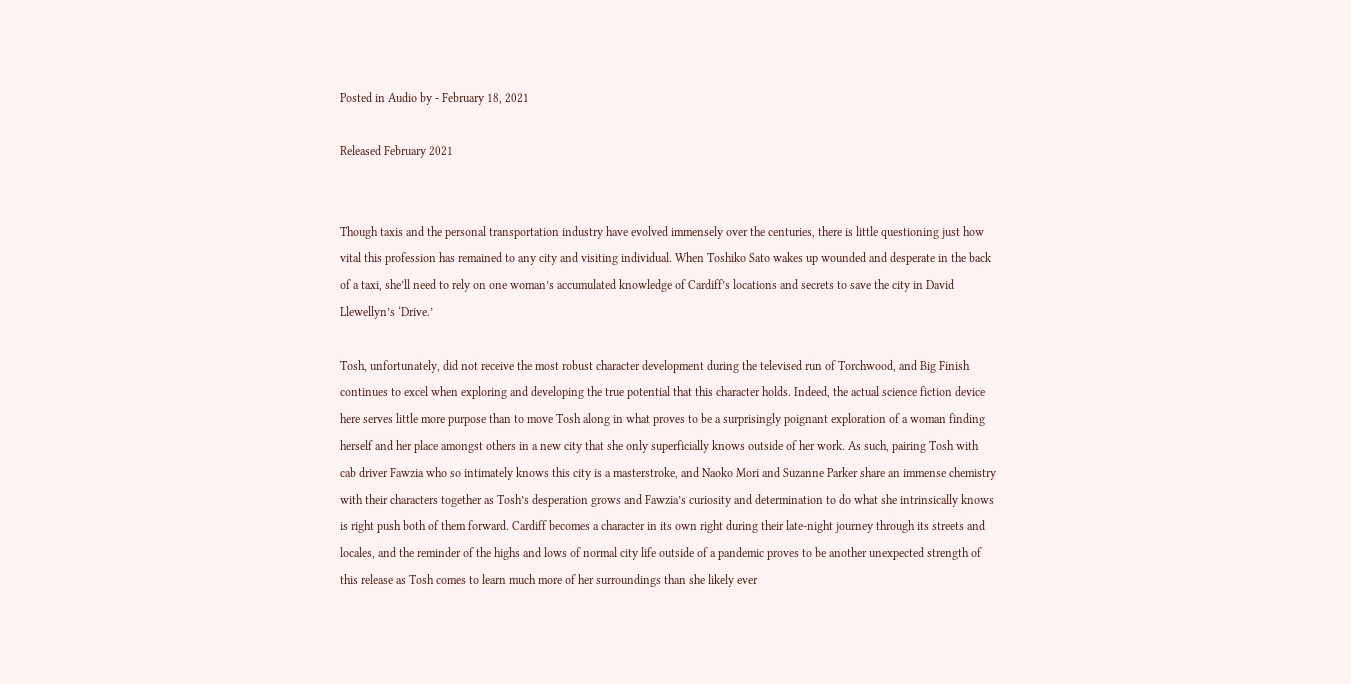Posted in Audio by - February 18, 2021

Released February 2021


Though taxis and the personal transportation industry have evolved immensely over the centuries, there is little questioning just how vital this profession has remained to any city and visiting individual. When Toshiko Sato wakes up wounded and desperate in the back of a taxi, she’ll need to rely on one woman’s accumulated knowledge of Cardiff’s locations and secrets to save the city in David Llewellyn’s ‘Drive.’

Tosh, unfortunately, did not receive the most robust character development during the televised run of Torchwood, and Big Finish continues to excel when exploring and developing the true potential that this character holds. Indeed, the actual science fiction device here serves little more purpose than to move Tosh along in what proves to be a surprisingly poignant exploration of a woman finding herself and her place amongst others in a new city that she only superficially knows outside of her work. As such, pairing Tosh with cab driver Fawzia who so intimately knows this city is a masterstroke, and Naoko Mori and Suzanne Parker share an immense chemistry with their characters together as Tosh’s desperation grows and Fawzia’s curiosity and determination to do what she intrinsically knows is right push both of them forward. Cardiff becomes a character in its own right during their late-night journey through its streets and locales, and the reminder of the highs and lows of normal city life outside of a pandemic proves to be another unexpected strength of this release as Tosh comes to learn much more of her surroundings than she likely ever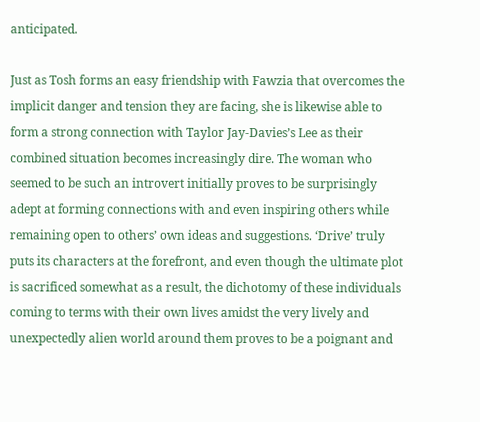anticipated.

Just as Tosh forms an easy friendship with Fawzia that overcomes the implicit danger and tension they are facing, she is likewise able to form a strong connection with Taylor Jay-Davies’s Lee as their combined situation becomes increasingly dire. The woman who seemed to be such an introvert initially proves to be surprisingly adept at forming connections with and even inspiring others while remaining open to others’ own ideas and suggestions. ‘Drive’ truly puts its characters at the forefront, and even though the ultimate plot is sacrificed somewhat as a result, the dichotomy of these individuals coming to terms with their own lives amidst the very lively and unexpectedly alien world around them proves to be a poignant and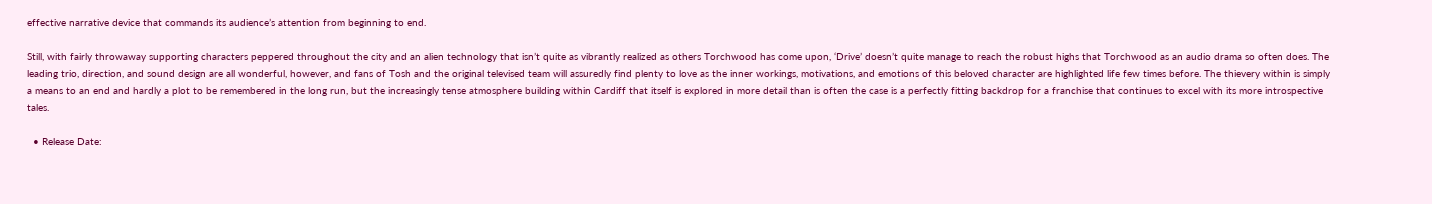effective narrative device that commands its audience’s attention from beginning to end.

Still, with fairly throwaway supporting characters peppered throughout the city and an alien technology that isn’t quite as vibrantly realized as others Torchwood has come upon, ‘Drive’ doesn’t quite manage to reach the robust highs that Torchwood as an audio drama so often does. The leading trio, direction, and sound design are all wonderful, however, and fans of Tosh and the original televised team will assuredly find plenty to love as the inner workings, motivations, and emotions of this beloved character are highlighted life few times before. The thievery within is simply a means to an end and hardly a plot to be remembered in the long run, but the increasingly tense atmosphere building within Cardiff that itself is explored in more detail than is often the case is a perfectly fitting backdrop for a franchise that continues to excel with its more introspective tales.

  • Release Date: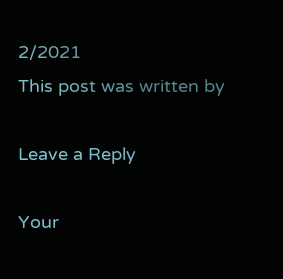2/2021
This post was written by

Leave a Reply

Your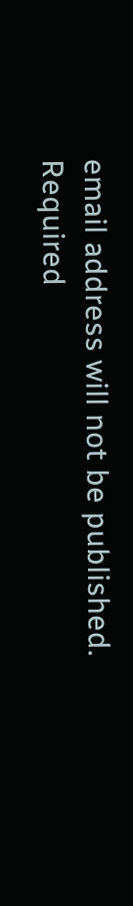email address will not be published. Required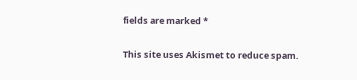fields are marked *

This site uses Akismet to reduce spam.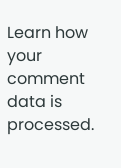Learn how your comment data is processed.